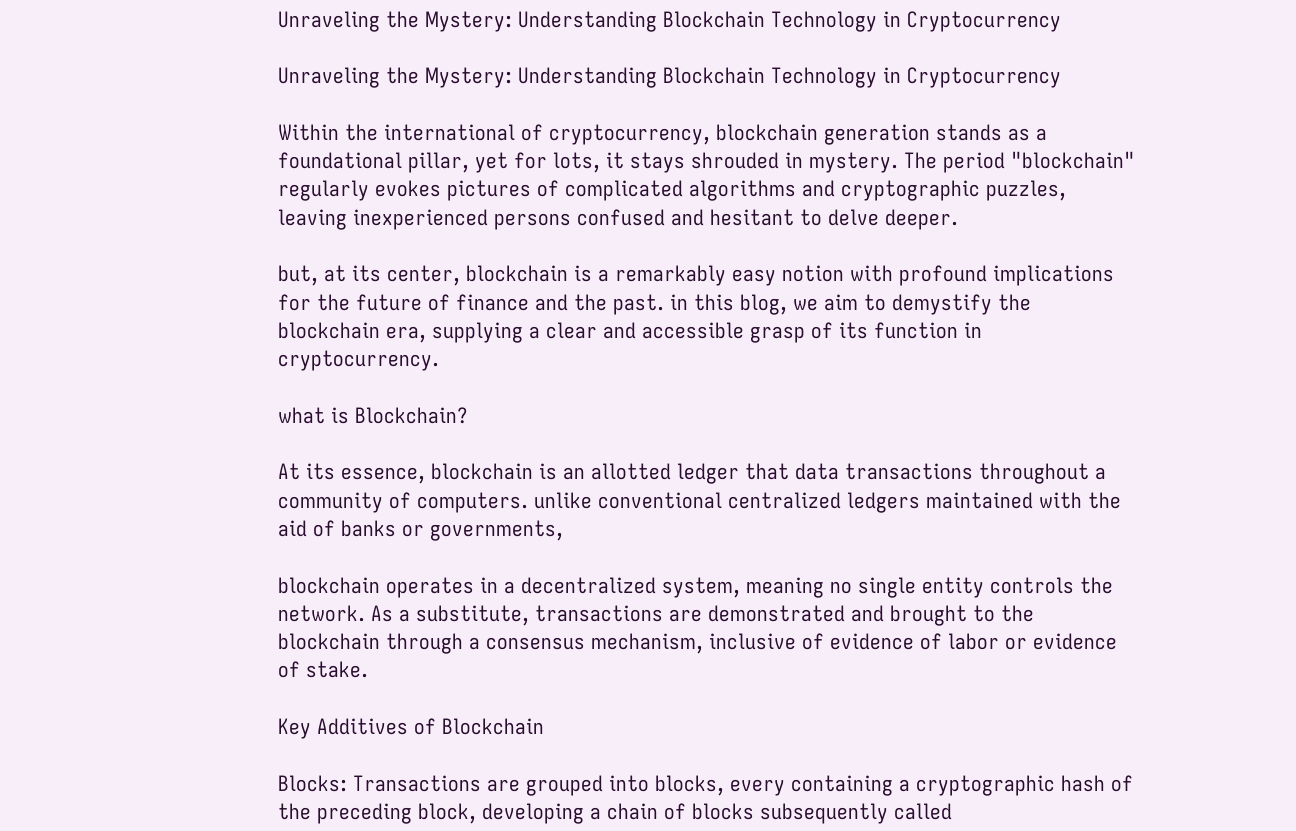Unraveling the Mystery: Understanding Blockchain Technology in Cryptocurrency

Unraveling the Mystery: Understanding Blockchain Technology in Cryptocurrency

Within the international of cryptocurrency, blockchain generation stands as a foundational pillar, yet for lots, it stays shrouded in mystery. The period "blockchain" regularly evokes pictures of complicated algorithms and cryptographic puzzles, leaving inexperienced persons confused and hesitant to delve deeper.

but, at its center, blockchain is a remarkably easy notion with profound implications for the future of finance and the past. in this blog, we aim to demystify the blockchain era, supplying a clear and accessible grasp of its function in cryptocurrency.

what is Blockchain?

At its essence, blockchain is an allotted ledger that data transactions throughout a community of computers. unlike conventional centralized ledgers maintained with the aid of banks or governments,

blockchain operates in a decentralized system, meaning no single entity controls the network. As a substitute, transactions are demonstrated and brought to the blockchain through a consensus mechanism, inclusive of evidence of labor or evidence of stake.

Key Additives of Blockchain

Blocks: Transactions are grouped into blocks, every containing a cryptographic hash of the preceding block, developing a chain of blocks subsequently called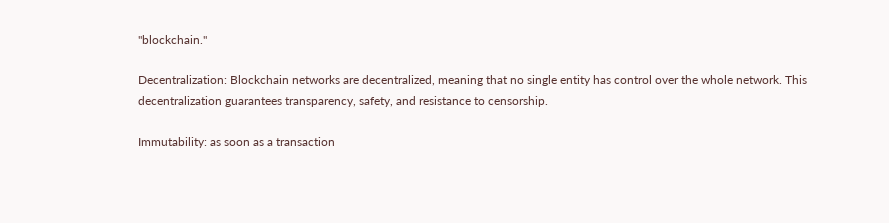"blockchain."

Decentralization: Blockchain networks are decentralized, meaning that no single entity has control over the whole network. This decentralization guarantees transparency, safety, and resistance to censorship.

Immutability: as soon as a transaction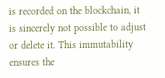is recorded on the blockchain, it is sincerely not possible to adjust or delete it. This immutability ensures the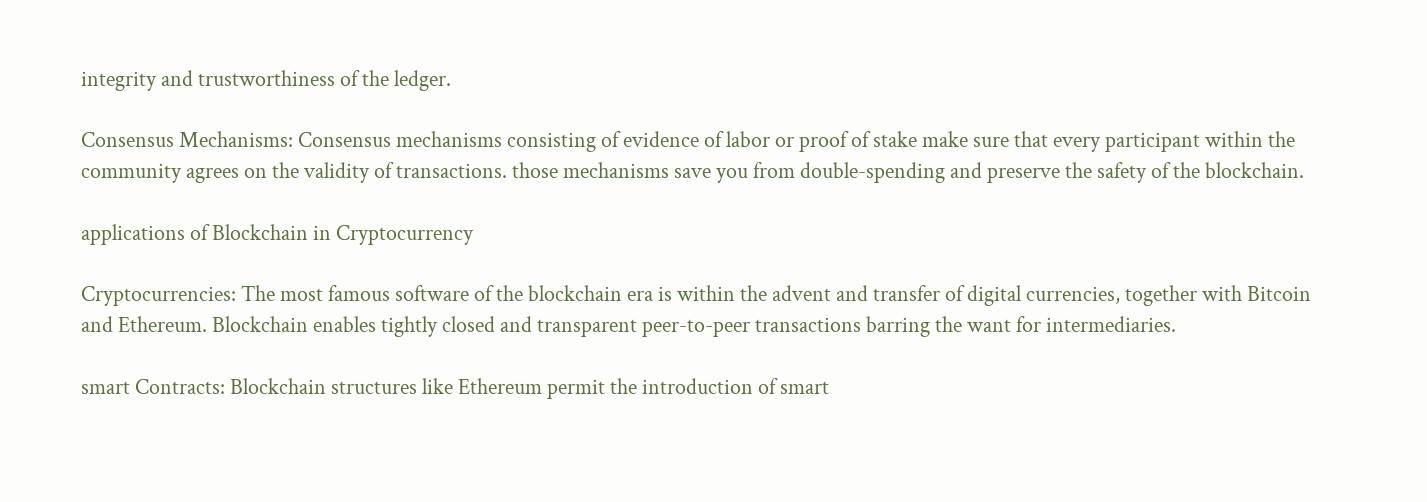integrity and trustworthiness of the ledger.

Consensus Mechanisms: Consensus mechanisms consisting of evidence of labor or proof of stake make sure that every participant within the community agrees on the validity of transactions. those mechanisms save you from double-spending and preserve the safety of the blockchain.

applications of Blockchain in Cryptocurrency

Cryptocurrencies: The most famous software of the blockchain era is within the advent and transfer of digital currencies, together with Bitcoin and Ethereum. Blockchain enables tightly closed and transparent peer-to-peer transactions barring the want for intermediaries.

smart Contracts: Blockchain structures like Ethereum permit the introduction of smart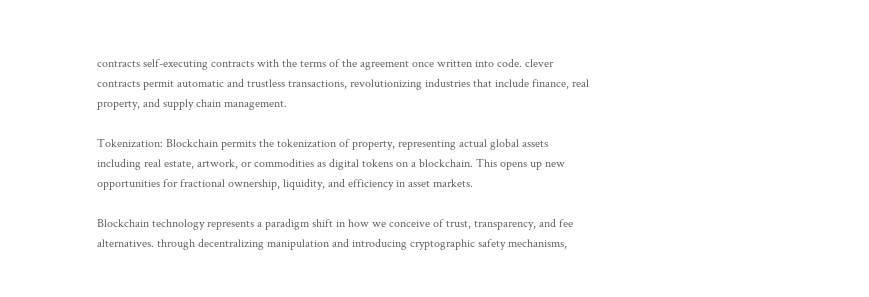contracts self-executing contracts with the terms of the agreement once written into code. clever contracts permit automatic and trustless transactions, revolutionizing industries that include finance, real property, and supply chain management.

Tokenization: Blockchain permits the tokenization of property, representing actual global assets including real estate, artwork, or commodities as digital tokens on a blockchain. This opens up new opportunities for fractional ownership, liquidity, and efficiency in asset markets.

Blockchain technology represents a paradigm shift in how we conceive of trust, transparency, and fee alternatives. through decentralizing manipulation and introducing cryptographic safety mechanisms,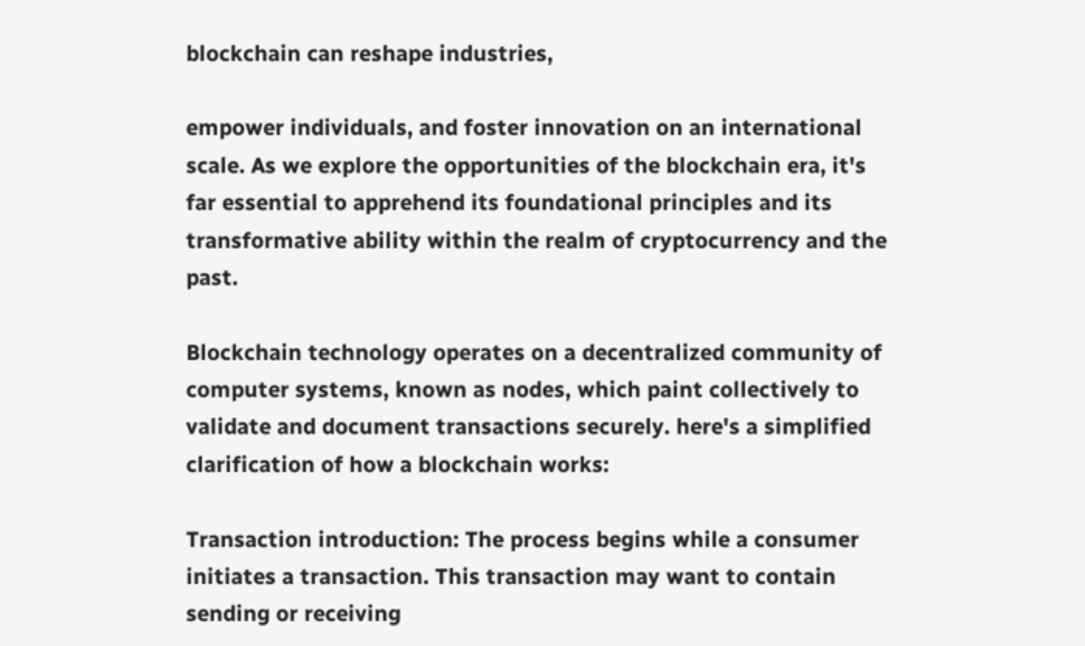blockchain can reshape industries,

empower individuals, and foster innovation on an international scale. As we explore the opportunities of the blockchain era, it's far essential to apprehend its foundational principles and its transformative ability within the realm of cryptocurrency and the past.

Blockchain technology operates on a decentralized community of computer systems, known as nodes, which paint collectively to validate and document transactions securely. here's a simplified clarification of how a blockchain works:

Transaction introduction: The process begins while a consumer initiates a transaction. This transaction may want to contain sending or receiving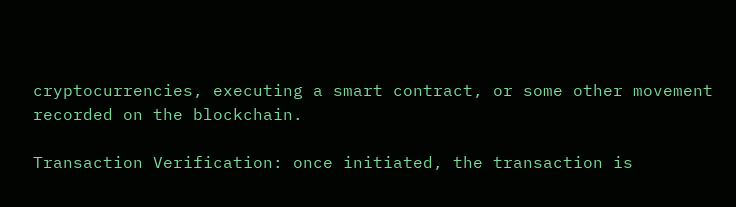cryptocurrencies, executing a smart contract, or some other movement recorded on the blockchain.

Transaction Verification: once initiated, the transaction is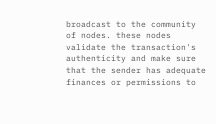broadcast to the community of nodes. these nodes validate the transaction's authenticity and make sure that the sender has adequate finances or permissions to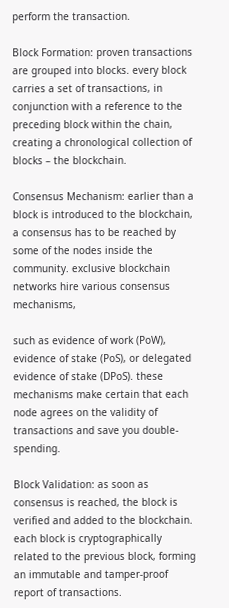perform the transaction.

Block Formation: proven transactions are grouped into blocks. every block carries a set of transactions, in conjunction with a reference to the preceding block within the chain, creating a chronological collection of blocks – the blockchain.

Consensus Mechanism: earlier than a block is introduced to the blockchain, a consensus has to be reached by some of the nodes inside the community. exclusive blockchain networks hire various consensus mechanisms,

such as evidence of work (PoW), evidence of stake (PoS), or delegated evidence of stake (DPoS). these mechanisms make certain that each node agrees on the validity of transactions and save you double-spending.

Block Validation: as soon as consensus is reached, the block is verified and added to the blockchain. each block is cryptographically related to the previous block, forming an immutable and tamper-proof report of transactions.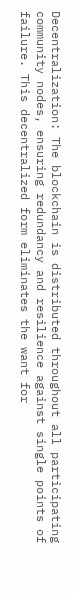Decentralization: The blockchain is distributed throughout all participating community nodes, ensuring redundancy and resilience against single points of failure. This decentralized form eliminates the want for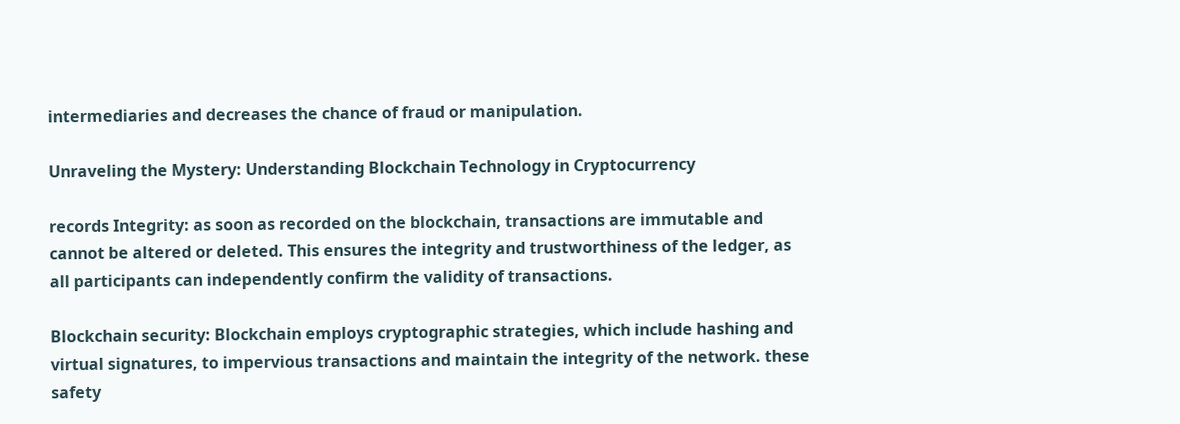intermediaries and decreases the chance of fraud or manipulation.

Unraveling the Mystery: Understanding Blockchain Technology in Cryptocurrency

records Integrity: as soon as recorded on the blockchain, transactions are immutable and cannot be altered or deleted. This ensures the integrity and trustworthiness of the ledger, as all participants can independently confirm the validity of transactions.

Blockchain security: Blockchain employs cryptographic strategies, which include hashing and virtual signatures, to impervious transactions and maintain the integrity of the network. these safety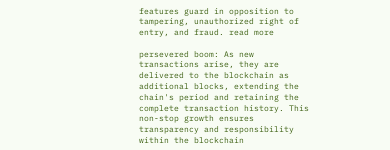features guard in opposition to tampering, unauthorized right of entry, and fraud. read more

persevered boom: As new transactions arise, they are delivered to the blockchain as additional blocks, extending the chain's period and retaining the complete transaction history. This non-stop growth ensures transparency and responsibility within the blockchain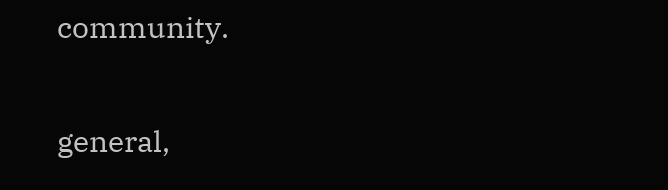community.

general,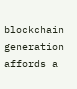blockchain generation affords a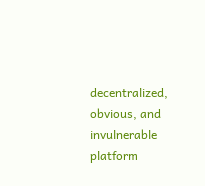decentralized, obvious, and invulnerable platform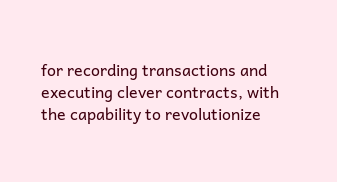for recording transactions and executing clever contracts, with the capability to revolutionize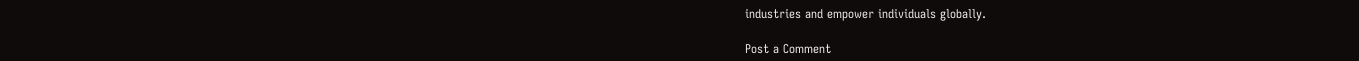industries and empower individuals globally.

Post a Comment